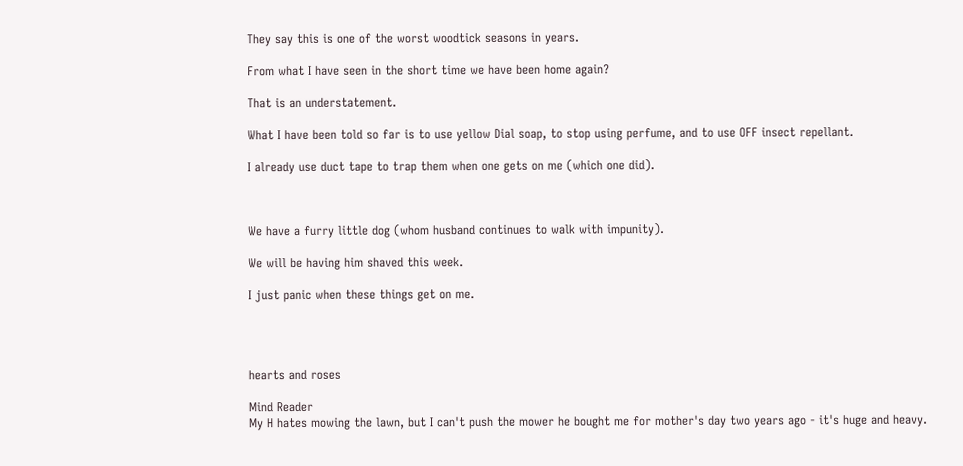They say this is one of the worst woodtick seasons in years.

From what I have seen in the short time we have been home again?

That is an understatement.

What I have been told so far is to use yellow Dial soap, to stop using perfume, and to use OFF insect repellant.

I already use duct tape to trap them when one gets on me (which one did).



We have a furry little dog (whom husband continues to walk with impunity).

We will be having him shaved this week.

I just panic when these things get on me.




hearts and roses

Mind Reader
My H hates mowing the lawn, but I can't push the mower he bought me for mother's day two years ago - it's huge and heavy.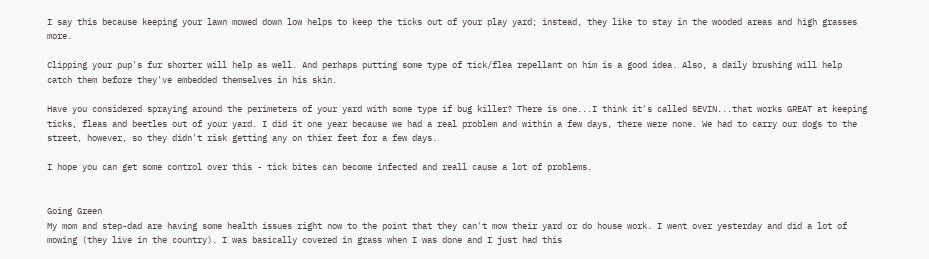I say this because keeping your lawn mowed down low helps to keep the ticks out of your play yard; instead, they like to stay in the wooded areas and high grasses more.

Clipping your pup's fur shorter will help as well. And perhaps putting some type of tick/flea repellant on him is a good idea. Also, a daily brushing will help catch them before they've embedded themselves in his skin.

Have you considered spraying around the perimeters of your yard with some type if bug killer? There is one...I think it's called SEVIN...that works GREAT at keeping ticks, fleas and beetles out of your yard. I did it one year because we had a real problem and within a few days, there were none. We had to carry our dogs to the street, however, so they didn't risk getting any on thier feet for a few days.

I hope you can get some control over this - tick bites can become infected and reall cause a lot of problems.


Going Green
My mom and step-dad are having some health issues right now to the point that they can't mow their yard or do house work. I went over yesterday and did a lot of mowing (they live in the country). I was basically covered in grass when I was done and I just had this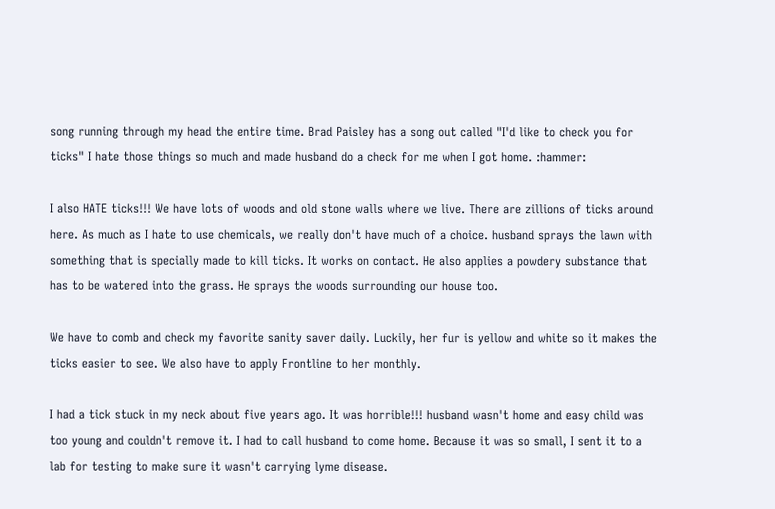song running through my head the entire time. Brad Paisley has a song out called "I'd like to check you for ticks" I hate those things so much and made husband do a check for me when I got home. :hammer:

I also HATE ticks!!! We have lots of woods and old stone walls where we live. There are zillions of ticks around here. As much as I hate to use chemicals, we really don't have much of a choice. husband sprays the lawn with something that is specially made to kill ticks. It works on contact. He also applies a powdery substance that has to be watered into the grass. He sprays the woods surrounding our house too.

We have to comb and check my favorite sanity saver daily. Luckily, her fur is yellow and white so it makes the ticks easier to see. We also have to apply Frontline to her monthly.

I had a tick stuck in my neck about five years ago. It was horrible!!! husband wasn't home and easy child was too young and couldn't remove it. I had to call husband to come home. Because it was so small, I sent it to a lab for testing to make sure it wasn't carrying lyme disease.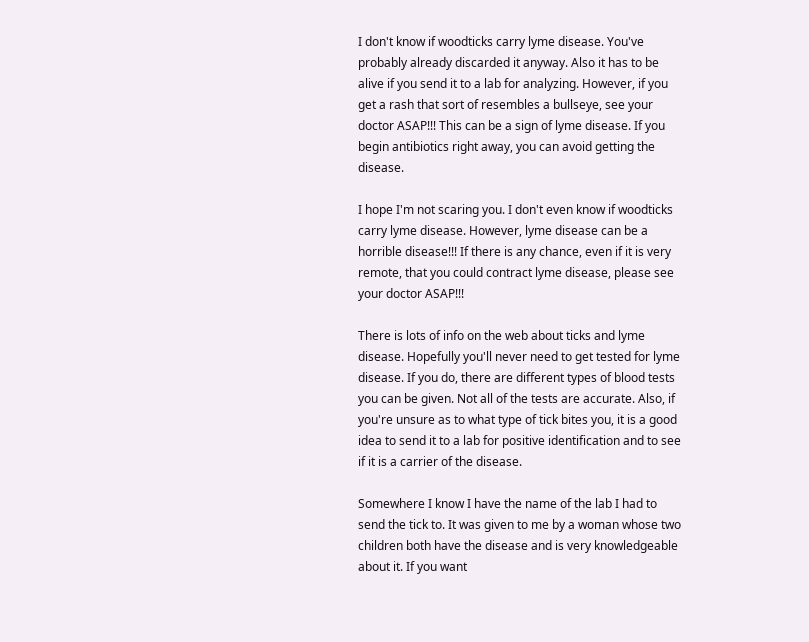I don't know if woodticks carry lyme disease. You've probably already discarded it anyway. Also it has to be alive if you send it to a lab for analyzing. However, if you get a rash that sort of resembles a bullseye, see your doctor ASAP!!! This can be a sign of lyme disease. If you begin antibiotics right away, you can avoid getting the disease.

I hope I'm not scaring you. I don't even know if woodticks carry lyme disease. However, lyme disease can be a horrible disease!!! If there is any chance, even if it is very remote, that you could contract lyme disease, please see your doctor ASAP!!!

There is lots of info on the web about ticks and lyme disease. Hopefully you'll never need to get tested for lyme disease. If you do, there are different types of blood tests you can be given. Not all of the tests are accurate. Also, if you're unsure as to what type of tick bites you, it is a good idea to send it to a lab for positive identification and to see if it is a carrier of the disease.

Somewhere I know I have the name of the lab I had to send the tick to. It was given to me by a woman whose two children both have the disease and is very knowledgeable about it. If you want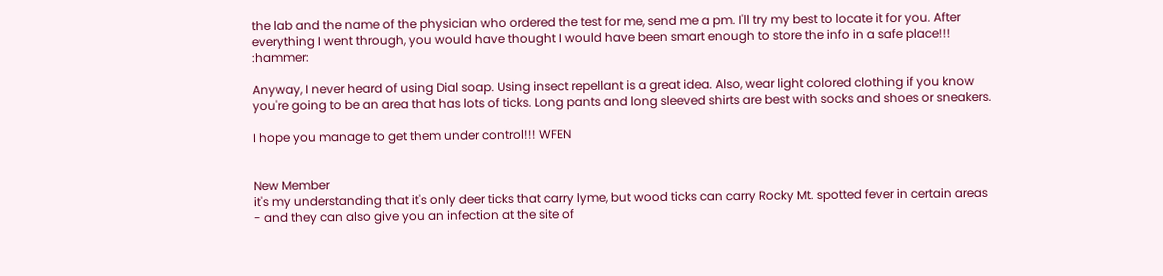the lab and the name of the physician who ordered the test for me, send me a pm. I'll try my best to locate it for you. After everything I went through, you would have thought I would have been smart enough to store the info in a safe place!!! :hammer:

Anyway, I never heard of using Dial soap. Using insect repellant is a great idea. Also, wear light colored clothing if you know you're going to be an area that has lots of ticks. Long pants and long sleeved shirts are best with socks and shoes or sneakers.

I hope you manage to get them under control!!! WFEN


New Member
it's my understanding that it's only deer ticks that carry lyme, but wood ticks can carry Rocky Mt. spotted fever in certain areas - and they can also give you an infection at the site of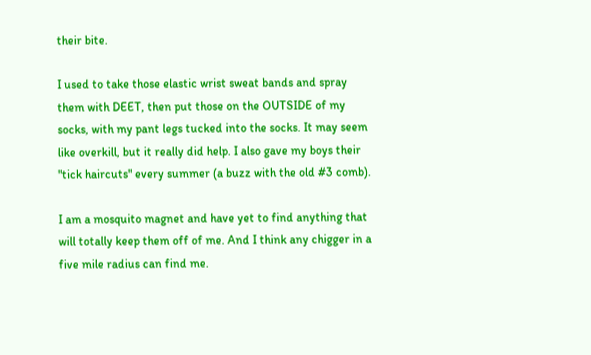their bite.

I used to take those elastic wrist sweat bands and spray them with DEET, then put those on the OUTSIDE of my socks, with my pant legs tucked into the socks. It may seem like overkill, but it really did help. I also gave my boys their "tick haircuts" every summer (a buzz with the old #3 comb).

I am a mosquito magnet and have yet to find anything that will totally keep them off of me. And I think any chigger in a five mile radius can find me.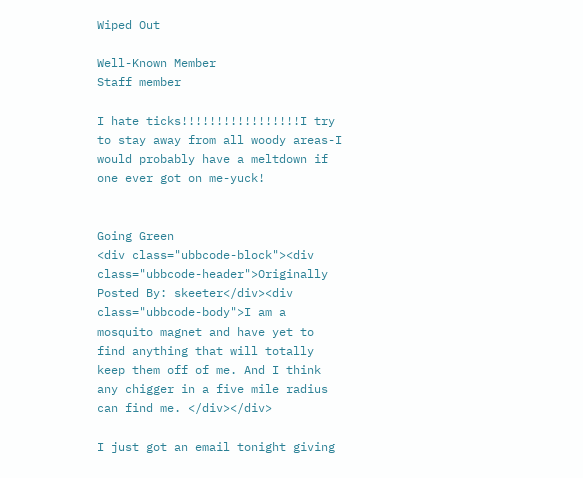Wiped Out

Well-Known Member
Staff member

I hate ticks!!!!!!!!!!!!!!!!!I try to stay away from all woody areas-I would probably have a meltdown if one ever got on me-yuck!


Going Green
<div class="ubbcode-block"><div class="ubbcode-header">Originally Posted By: skeeter</div><div class="ubbcode-body">I am a mosquito magnet and have yet to find anything that will totally keep them off of me. And I think any chigger in a five mile radius can find me. </div></div>

I just got an email tonight giving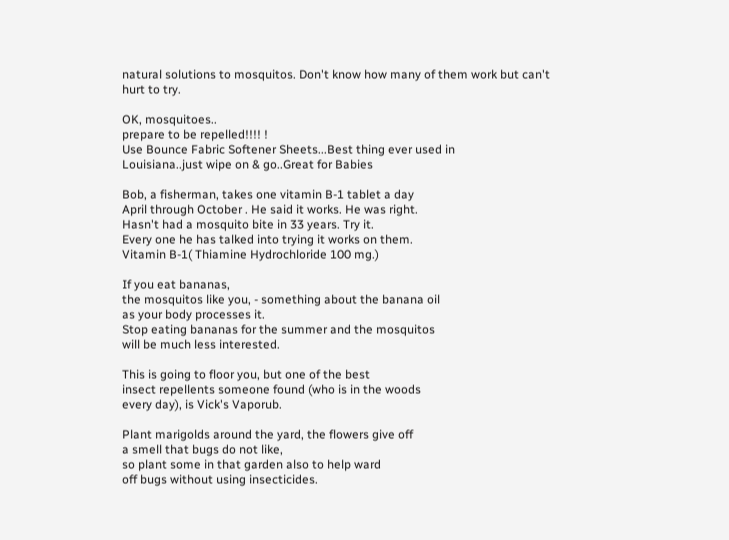natural solutions to mosquitos. Don't know how many of them work but can't hurt to try.

OK, mosquitoes..
prepare to be repelled!!!! !
Use Bounce Fabric Softener Sheets...Best thing ever used in
Louisiana..just wipe on & go..Great for Babies

Bob, a fisherman, takes one vitamin B-1 tablet a day
April through October . He said it works. He was right.
Hasn't had a mosquito bite in 33 years. Try it.
Every one he has talked into trying it works on them.
Vitamin B-1( Thiamine Hydrochloride 100 mg.)

If you eat bananas,
the mosquitos like you, - something about the banana oil
as your body processes it.
Stop eating bananas for the summer and the mosquitos
will be much less interested.

This is going to floor you, but one of the best
insect repellents someone found (who is in the woods
every day), is Vick's Vaporub.

Plant marigolds around the yard, the flowers give off
a smell that bugs do not like,
so plant some in that garden also to help ward
off bugs without using insecticides.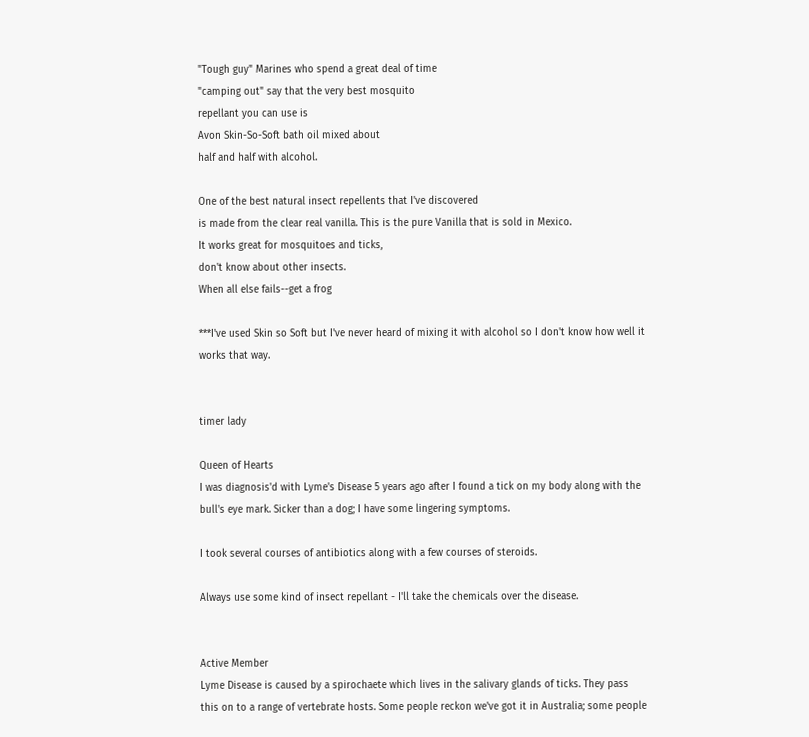"Tough guy" Marines who spend a great deal of time
"camping out" say that the very best mosquito
repellant you can use is
Avon Skin-So-Soft bath oil mixed about
half and half with alcohol.

One of the best natural insect repellents that I've discovered
is made from the clear real vanilla. This is the pure Vanilla that is sold in Mexico.
It works great for mosquitoes and ticks,
don't know about other insects.
When all else fails--get a frog

***I've used Skin so Soft but I've never heard of mixing it with alcohol so I don't know how well it works that way.


timer lady

Queen of Hearts
I was diagnosis'd with Lyme's Disease 5 years ago after I found a tick on my body along with the bull's eye mark. Sicker than a dog; I have some lingering symptoms.

I took several courses of antibiotics along with a few courses of steroids.

Always use some kind of insect repellant - I'll take the chemicals over the disease.


Active Member
Lyme Disease is caused by a spirochaete which lives in the salivary glands of ticks. They pass this on to a range of vertebrate hosts. Some people reckon we've got it in Australia; some people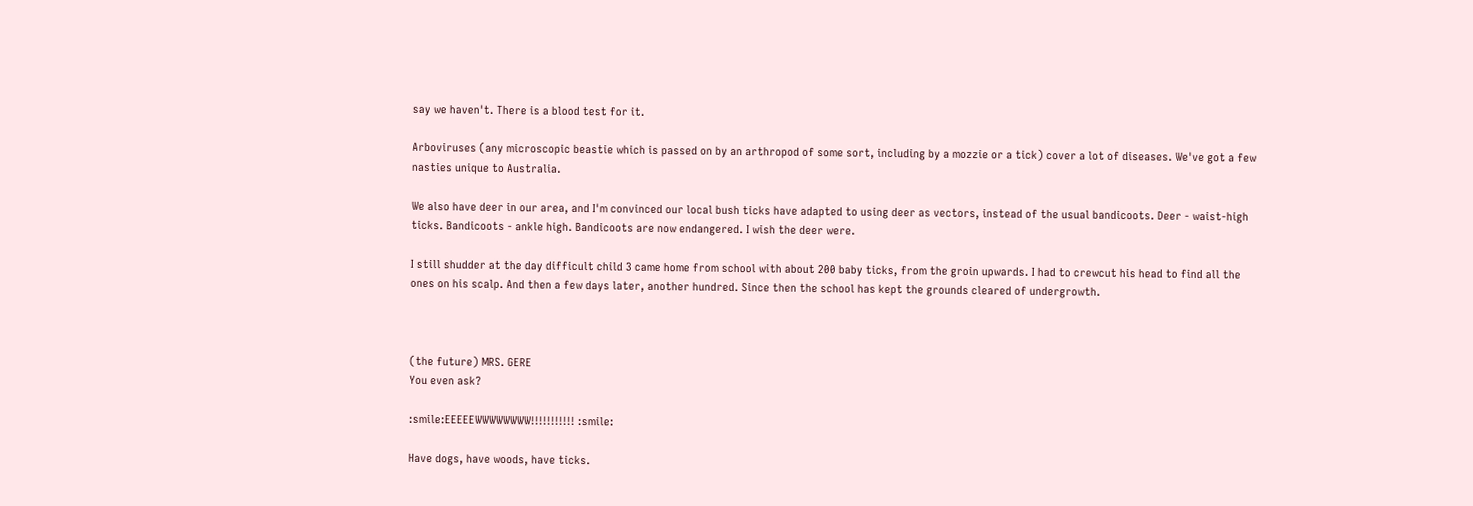say we haven't. There is a blood test for it.

Arboviruses (any microscopic beastie which is passed on by an arthropod of some sort, including by a mozzie or a tick) cover a lot of diseases. We've got a few nasties unique to Australia.

We also have deer in our area, and I'm convinced our local bush ticks have adapted to using deer as vectors, instead of the usual bandicoots. Deer - waist-high ticks. Bandicoots - ankle high. Bandicoots are now endangered. I wish the deer were.

I still shudder at the day difficult child 3 came home from school with about 200 baby ticks, from the groin upwards. I had to crewcut his head to find all the ones on his scalp. And then a few days later, another hundred. Since then the school has kept the grounds cleared of undergrowth.



(the future) MRS. GERE
You even ask?

:smile:EEEEEWWWWWWWW!!!!!!!!!!! :smile:

Have dogs, have woods, have ticks.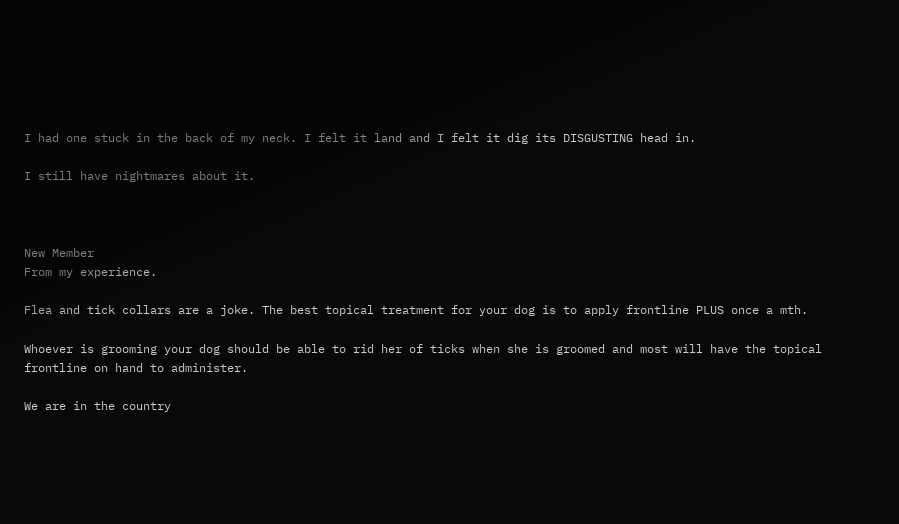I had one stuck in the back of my neck. I felt it land and I felt it dig its DISGUSTING head in.

I still have nightmares about it.



New Member
From my experience.

Flea and tick collars are a joke. The best topical treatment for your dog is to apply frontline PLUS once a mth.

Whoever is grooming your dog should be able to rid her of ticks when she is groomed and most will have the topical frontline on hand to administer.

We are in the country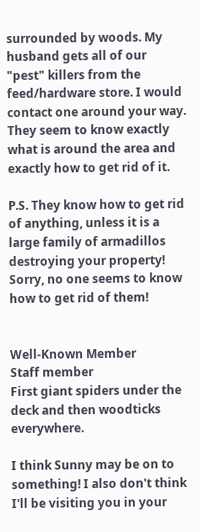surrounded by woods. My husband gets all of our "pest" killers from the feed/hardware store. I would contact one around your way. They seem to know exactly what is around the area and exactly how to get rid of it.

P.S. They know how to get rid of anything, unless it is a large family of armadillos destroying your property! Sorry, no one seems to know how to get rid of them!


Well-Known Member
Staff member
First giant spiders under the deck and then woodticks everywhere.

I think Sunny may be on to something! I also don't think I'll be visiting you in your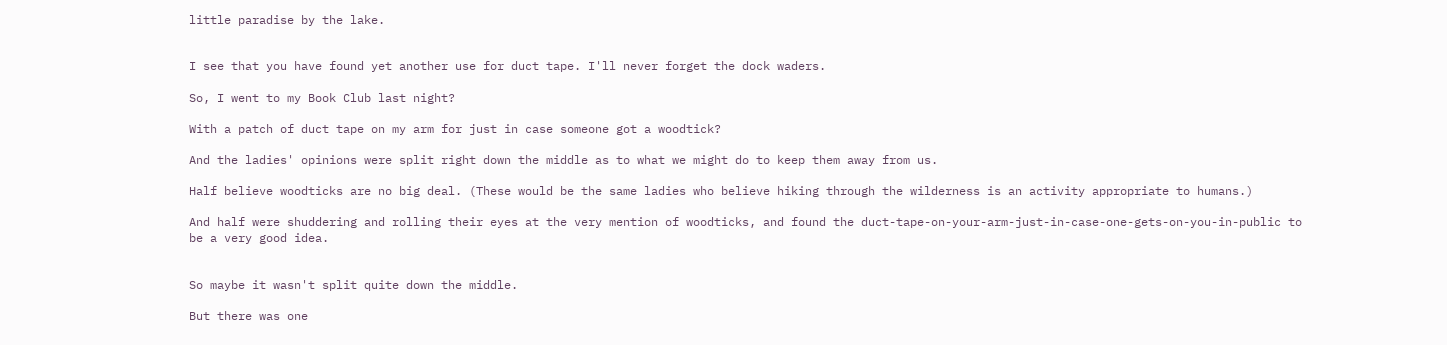little paradise by the lake.


I see that you have found yet another use for duct tape. I'll never forget the dock waders.

So, I went to my Book Club last night?

With a patch of duct tape on my arm for just in case someone got a woodtick?

And the ladies' opinions were split right down the middle as to what we might do to keep them away from us.

Half believe woodticks are no big deal. (These would be the same ladies who believe hiking through the wilderness is an activity appropriate to humans.)

And half were shuddering and rolling their eyes at the very mention of woodticks, and found the duct-tape-on-your-arm-just-in-case-one-gets-on-you-in-public to be a very good idea.


So maybe it wasn't split quite down the middle.

But there was one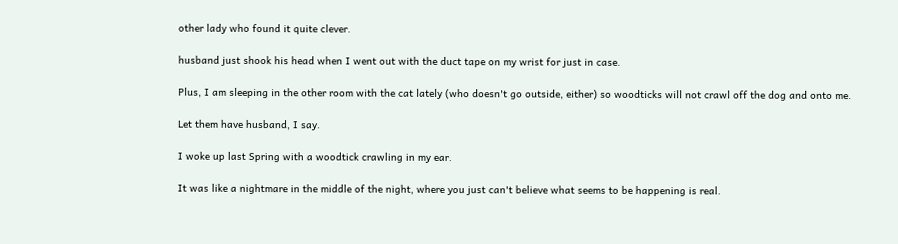other lady who found it quite clever.

husband just shook his head when I went out with the duct tape on my wrist for just in case.

Plus, I am sleeping in the other room with the cat lately (who doesn't go outside, either) so woodticks will not crawl off the dog and onto me.

Let them have husband, I say.

I woke up last Spring with a woodtick crawling in my ear.

It was like a nightmare in the middle of the night, where you just can't believe what seems to be happening is real.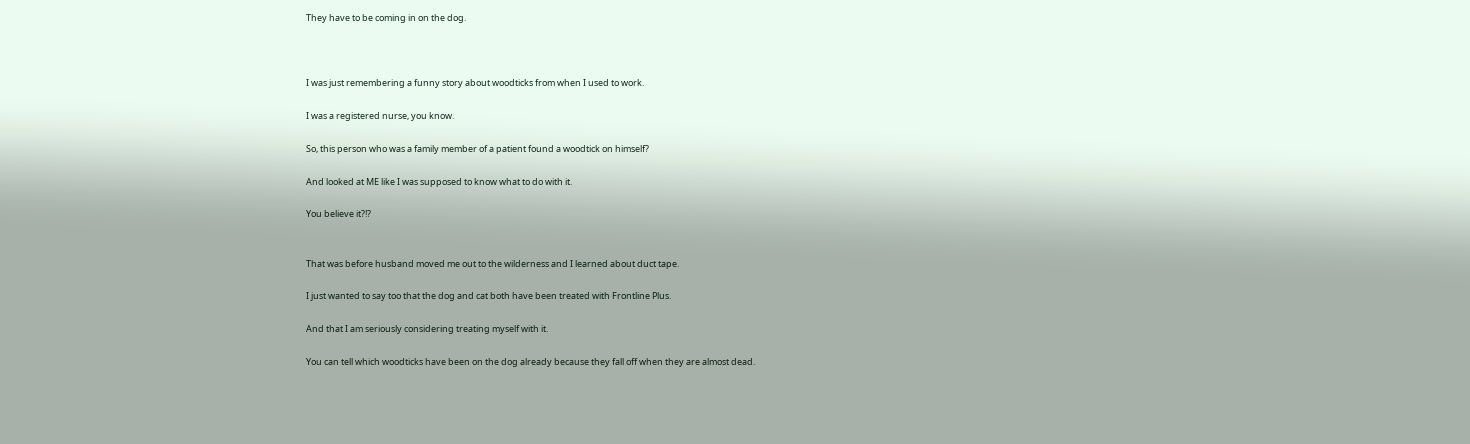They have to be coming in on the dog.



I was just remembering a funny story about woodticks from when I used to work.

I was a registered nurse, you know.

So, this person who was a family member of a patient found a woodtick on himself?

And looked at ME like I was supposed to know what to do with it.

You believe it?!?


That was before husband moved me out to the wilderness and I learned about duct tape.

I just wanted to say too that the dog and cat both have been treated with Frontline Plus.

And that I am seriously considering treating myself with it.

You can tell which woodticks have been on the dog already because they fall off when they are almost dead.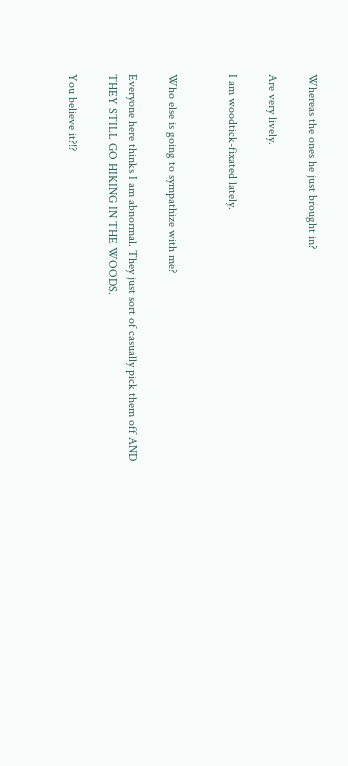Whereas the ones he just brought in?

Are very lively.

I am woodtick-fixated lately.


Who else is going to sympathize with me?

Everyone here thinks I am abnormal. They just sort of casually pick them off AND THEY STILL GO HIKING IN THE WOODS.

You believe it?!?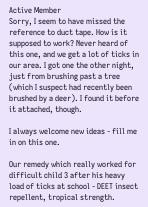Active Member
Sorry, I seem to have missed the reference to duct tape. How is it supposed to work? Never heard of this one, and we get a lot of ticks in our area. I got one the other night, just from brushing past a tree (which I suspect had recently been brushed by a deer). I found it before it attached, though.

I always welcome new ideas - fill me in on this one.

Our remedy which really worked for difficult child 3 after his heavy load of ticks at school - DEET insect repellent, tropical strength.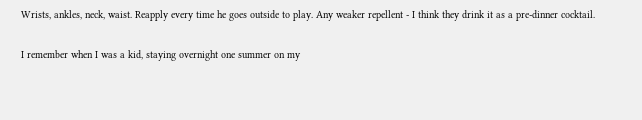Wrists, ankles, neck, waist. Reapply every time he goes outside to play. Any weaker repellent - I think they drink it as a pre-dinner cocktail.

I remember when I was a kid, staying overnight one summer on my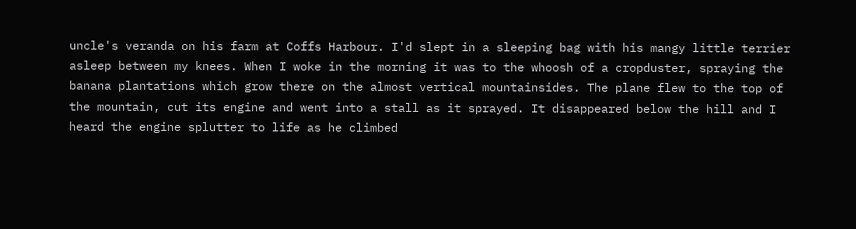uncle's veranda on his farm at Coffs Harbour. I'd slept in a sleeping bag with his mangy little terrier asleep between my knees. When I woke in the morning it was to the whoosh of a cropduster, spraying the banana plantations which grow there on the almost vertical mountainsides. The plane flew to the top of the mountain, cut its engine and went into a stall as it sprayed. It disappeared below the hill and I heard the engine splutter to life as he climbed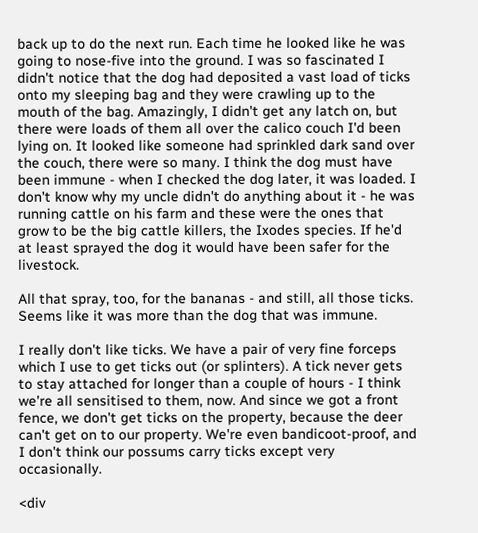back up to do the next run. Each time he looked like he was going to nose-five into the ground. I was so fascinated I didn't notice that the dog had deposited a vast load of ticks onto my sleeping bag and they were crawling up to the mouth of the bag. Amazingly, I didn't get any latch on, but there were loads of them all over the calico couch I'd been lying on. It looked like someone had sprinkled dark sand over the couch, there were so many. I think the dog must have been immune - when I checked the dog later, it was loaded. I don't know why my uncle didn't do anything about it - he was running cattle on his farm and these were the ones that grow to be the big cattle killers, the Ixodes species. If he'd at least sprayed the dog it would have been safer for the livestock.

All that spray, too, for the bananas - and still, all those ticks. Seems like it was more than the dog that was immune.

I really don't like ticks. We have a pair of very fine forceps which I use to get ticks out (or splinters). A tick never gets to stay attached for longer than a couple of hours - I think we're all sensitised to them, now. And since we got a front fence, we don't get ticks on the property, because the deer can't get on to our property. We're even bandicoot-proof, and I don't think our possums carry ticks except very occasionally.

<div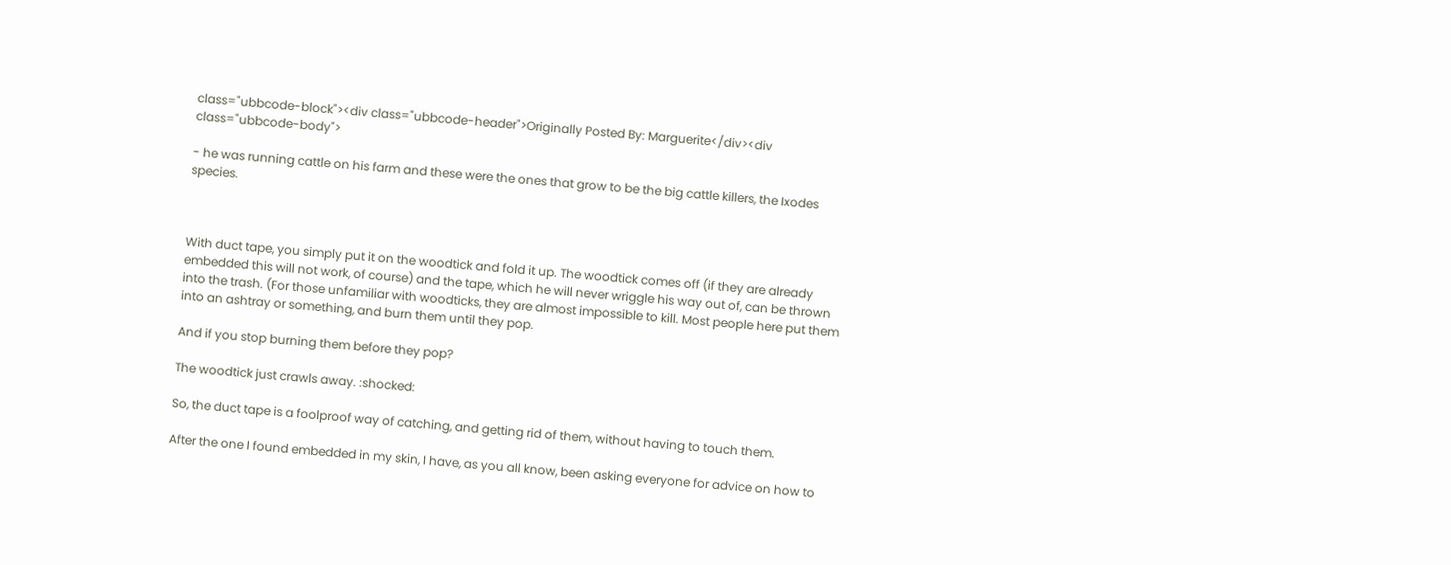class="ubbcode-block"><div class="ubbcode-header">Originally Posted By: Marguerite</div><div class="ubbcode-body">

- he was running cattle on his farm and these were the ones that grow to be the big cattle killers, the Ixodes species.



With duct tape, you simply put it on the woodtick and fold it up. The woodtick comes off (if they are already embedded this will not work, of course) and the tape, which he will never wriggle his way out of, can be thrown into the trash. (For those unfamiliar with woodticks, they are almost impossible to kill. Most people here put them into an ashtray or something, and burn them until they pop.

And if you stop burning them before they pop?

The woodtick just crawls away. :shocked:

So, the duct tape is a foolproof way of catching, and getting rid of them, without having to touch them.

After the one I found embedded in my skin, I have, as you all know, been asking everyone for advice on how to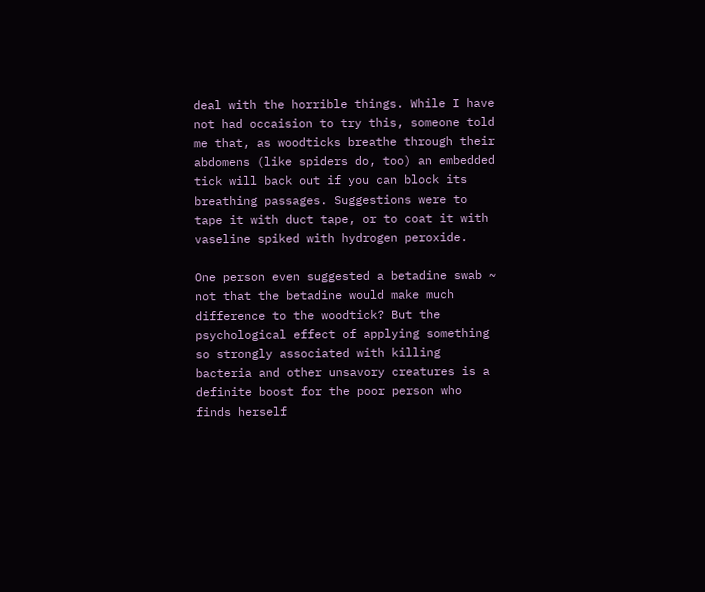deal with the horrible things. While I have not had occaision to try this, someone told me that, as woodticks breathe through their abdomens (like spiders do, too) an embedded tick will back out if you can block its breathing passages. Suggestions were to tape it with duct tape, or to coat it with vaseline spiked with hydrogen peroxide.

One person even suggested a betadine swab ~ not that the betadine would make much difference to the woodtick? But the psychological effect of applying something so strongly associated with killing bacteria and other unsavory creatures is a definite boost for the poor person who finds herself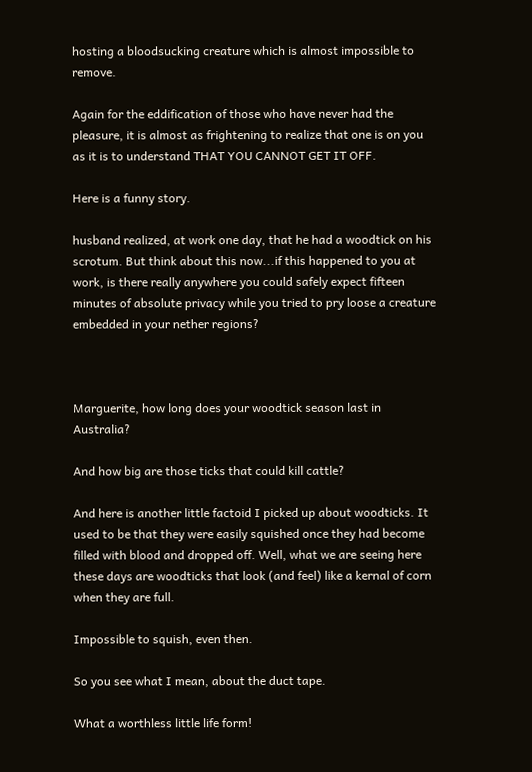hosting a bloodsucking creature which is almost impossible to remove.

Again for the eddification of those who have never had the pleasure, it is almost as frightening to realize that one is on you as it is to understand THAT YOU CANNOT GET IT OFF.

Here is a funny story.

husband realized, at work one day, that he had a woodtick on his scrotum. But think about this now...if this happened to you at work, is there really anywhere you could safely expect fifteen minutes of absolute privacy while you tried to pry loose a creature embedded in your nether regions?



Marguerite, how long does your woodtick season last in Australia?

And how big are those ticks that could kill cattle?

And here is another little factoid I picked up about woodticks. It used to be that they were easily squished once they had become filled with blood and dropped off. Well, what we are seeing here these days are woodticks that look (and feel) like a kernal of corn when they are full.

Impossible to squish, even then.

So you see what I mean, about the duct tape.

What a worthless little life form!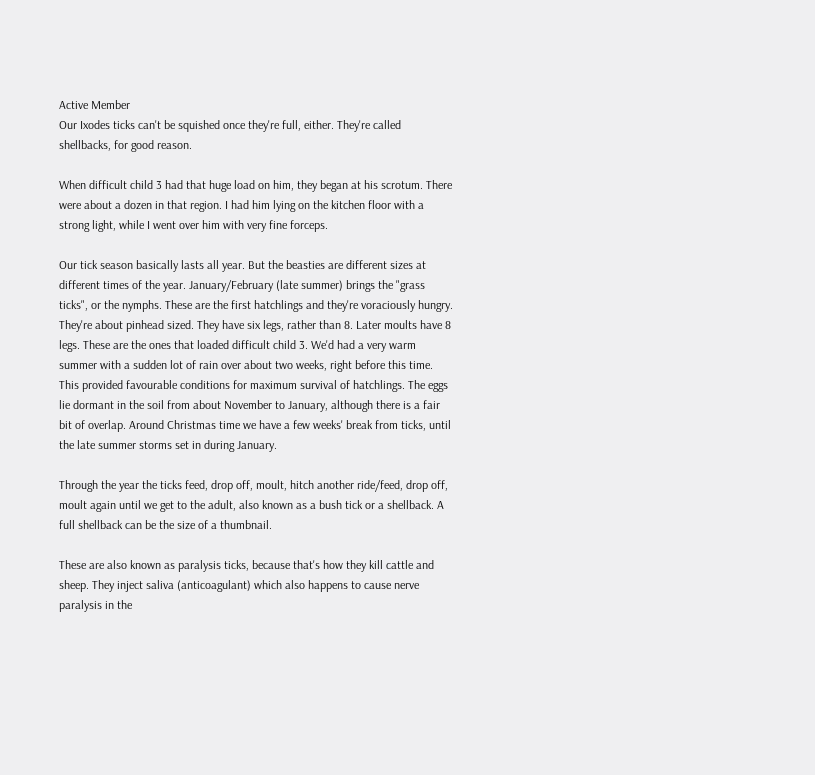Active Member
Our Ixodes ticks can't be squished once they're full, either. They're called shellbacks, for good reason.

When difficult child 3 had that huge load on him, they began at his scrotum. There were about a dozen in that region. I had him lying on the kitchen floor with a strong light, while I went over him with very fine forceps.

Our tick season basically lasts all year. But the beasties are different sizes at different times of the year. January/February (late summer) brings the "grass ticks", or the nymphs. These are the first hatchlings and they're voraciously hungry. They're about pinhead sized. They have six legs, rather than 8. Later moults have 8 legs. These are the ones that loaded difficult child 3. We'd had a very warm summer with a sudden lot of rain over about two weeks, right before this time. This provided favourable conditions for maximum survival of hatchlings. The eggs lie dormant in the soil from about November to January, although there is a fair bit of overlap. Around Christmas time we have a few weeks' break from ticks, until the late summer storms set in during January.

Through the year the ticks feed, drop off, moult, hitch another ride/feed, drop off, moult again until we get to the adult, also known as a bush tick or a shellback. A full shellback can be the size of a thumbnail.

These are also known as paralysis ticks, because that's how they kill cattle and sheep. They inject saliva (anticoagulant) which also happens to cause nerve paralysis in the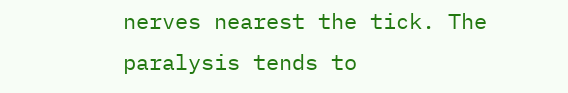nerves nearest the tick. The paralysis tends to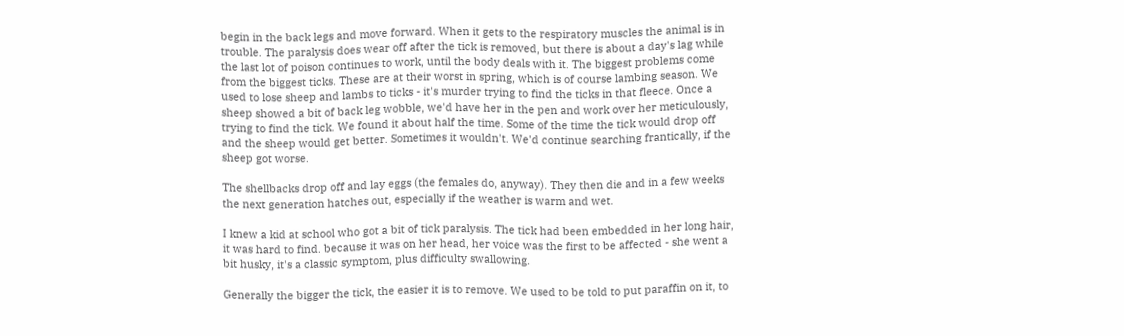begin in the back legs and move forward. When it gets to the respiratory muscles the animal is in trouble. The paralysis does wear off after the tick is removed, but there is about a day's lag while the last lot of poison continues to work, until the body deals with it. The biggest problems come from the biggest ticks. These are at their worst in spring, which is of course lambing season. We used to lose sheep and lambs to ticks - it's murder trying to find the ticks in that fleece. Once a sheep showed a bit of back leg wobble, we'd have her in the pen and work over her meticulously, trying to find the tick. We found it about half the time. Some of the time the tick would drop off and the sheep would get better. Sometimes it wouldn't. We'd continue searching frantically, if the sheep got worse.

The shellbacks drop off and lay eggs (the females do, anyway). They then die and in a few weeks the next generation hatches out, especially if the weather is warm and wet.

I knew a kid at school who got a bit of tick paralysis. The tick had been embedded in her long hair, it was hard to find. because it was on her head, her voice was the first to be affected - she went a bit husky, it's a classic symptom, plus difficulty swallowing.

Generally the bigger the tick, the easier it is to remove. We used to be told to put paraffin on it, to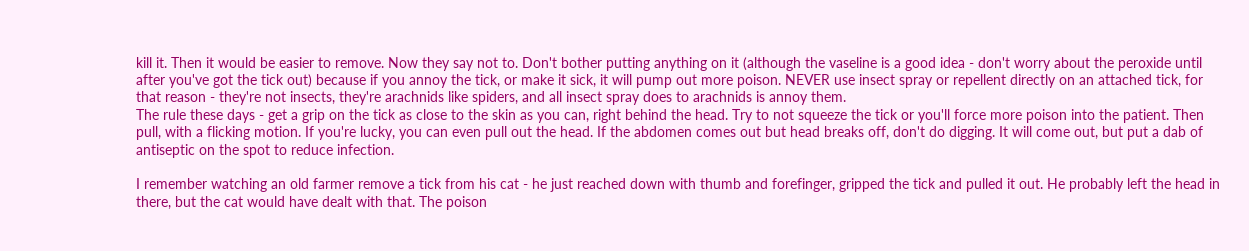kill it. Then it would be easier to remove. Now they say not to. Don't bother putting anything on it (although the vaseline is a good idea - don't worry about the peroxide until after you've got the tick out) because if you annoy the tick, or make it sick, it will pump out more poison. NEVER use insect spray or repellent directly on an attached tick, for that reason - they're not insects, they're arachnids like spiders, and all insect spray does to arachnids is annoy them.
The rule these days - get a grip on the tick as close to the skin as you can, right behind the head. Try to not squeeze the tick or you'll force more poison into the patient. Then pull, with a flicking motion. If you're lucky, you can even pull out the head. If the abdomen comes out but head breaks off, don't do digging. It will come out, but put a dab of antiseptic on the spot to reduce infection.

I remember watching an old farmer remove a tick from his cat - he just reached down with thumb and forefinger, gripped the tick and pulled it out. He probably left the head in there, but the cat would have dealt with that. The poison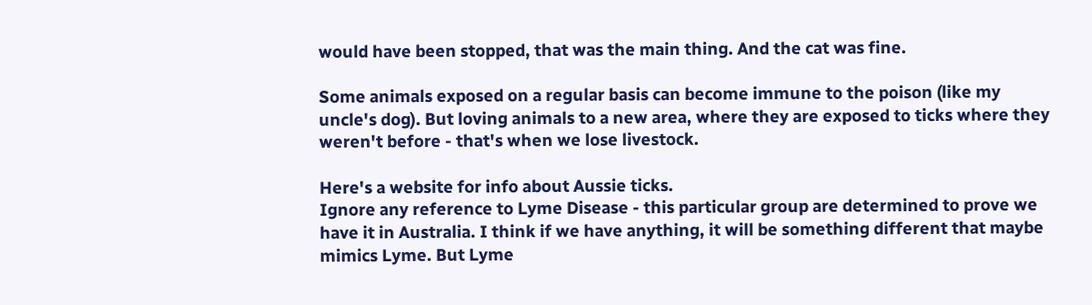would have been stopped, that was the main thing. And the cat was fine.

Some animals exposed on a regular basis can become immune to the poison (like my uncle's dog). But loving animals to a new area, where they are exposed to ticks where they weren't before - that's when we lose livestock.

Here's a website for info about Aussie ticks.
Ignore any reference to Lyme Disease - this particular group are determined to prove we have it in Australia. I think if we have anything, it will be something different that maybe mimics Lyme. But Lyme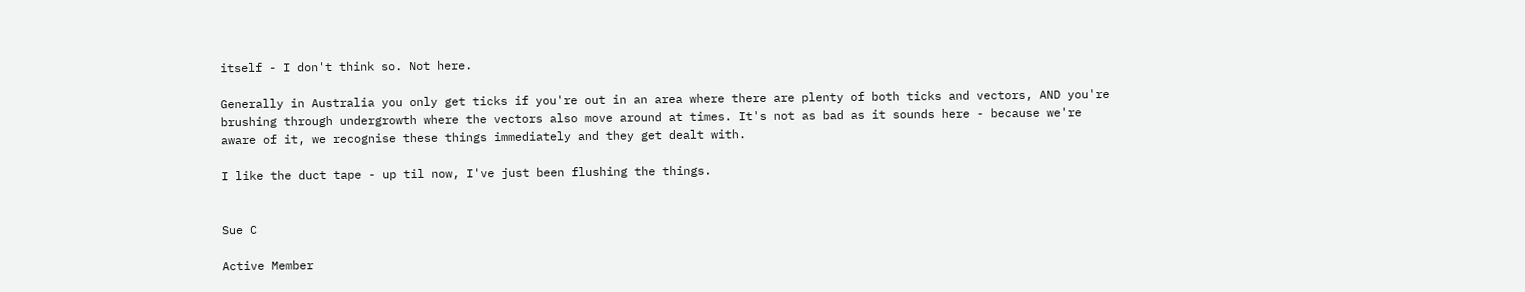itself - I don't think so. Not here.

Generally in Australia you only get ticks if you're out in an area where there are plenty of both ticks and vectors, AND you're brushing through undergrowth where the vectors also move around at times. It's not as bad as it sounds here - because we're aware of it, we recognise these things immediately and they get dealt with.

I like the duct tape - up til now, I've just been flushing the things.


Sue C

Active Member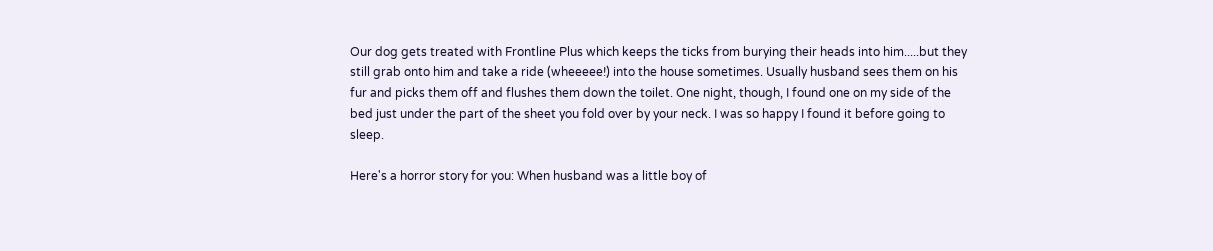Our dog gets treated with Frontline Plus which keeps the ticks from burying their heads into him.....but they still grab onto him and take a ride (wheeeee!) into the house sometimes. Usually husband sees them on his fur and picks them off and flushes them down the toilet. One night, though, I found one on my side of the bed just under the part of the sheet you fold over by your neck. I was so happy I found it before going to sleep.

Here's a horror story for you: When husband was a little boy of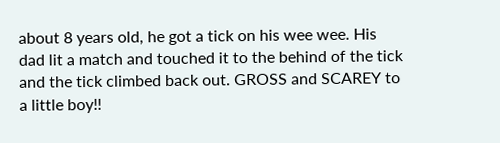about 8 years old, he got a tick on his wee wee. His dad lit a match and touched it to the behind of the tick and the tick climbed back out. GROSS and SCAREY to a little boy!!